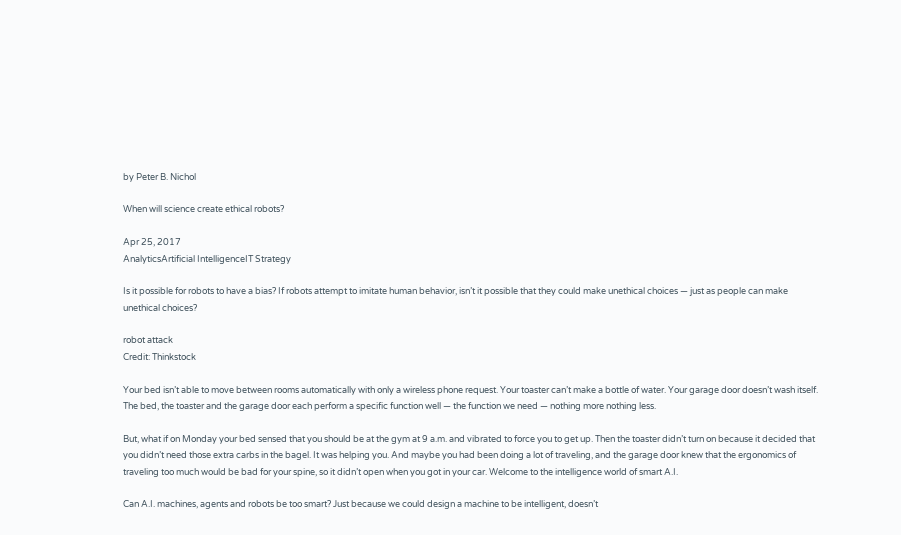by Peter B. Nichol

When will science create ethical robots?

Apr 25, 2017
AnalyticsArtificial IntelligenceIT Strategy

Is it possible for robots to have a bias? If robots attempt to imitate human behavior, isn’t it possible that they could make unethical choices — just as people can make unethical choices?

robot attack
Credit: Thinkstock

Your bed isn’t able to move between rooms automatically with only a wireless phone request. Your toaster can’t make a bottle of water. Your garage door doesn’t wash itself. The bed, the toaster and the garage door each perform a specific function well — the function we need — nothing more nothing less.

But, what if on Monday your bed sensed that you should be at the gym at 9 a.m. and vibrated to force you to get up. Then the toaster didn’t turn on because it decided that you didn’t need those extra carbs in the bagel. It was helping you. And maybe you had been doing a lot of traveling, and the garage door knew that the ergonomics of traveling too much would be bad for your spine, so it didn’t open when you got in your car. Welcome to the intelligence world of smart A.I.

Can A.I. machines, agents and robots be too smart? Just because we could design a machine to be intelligent, doesn’t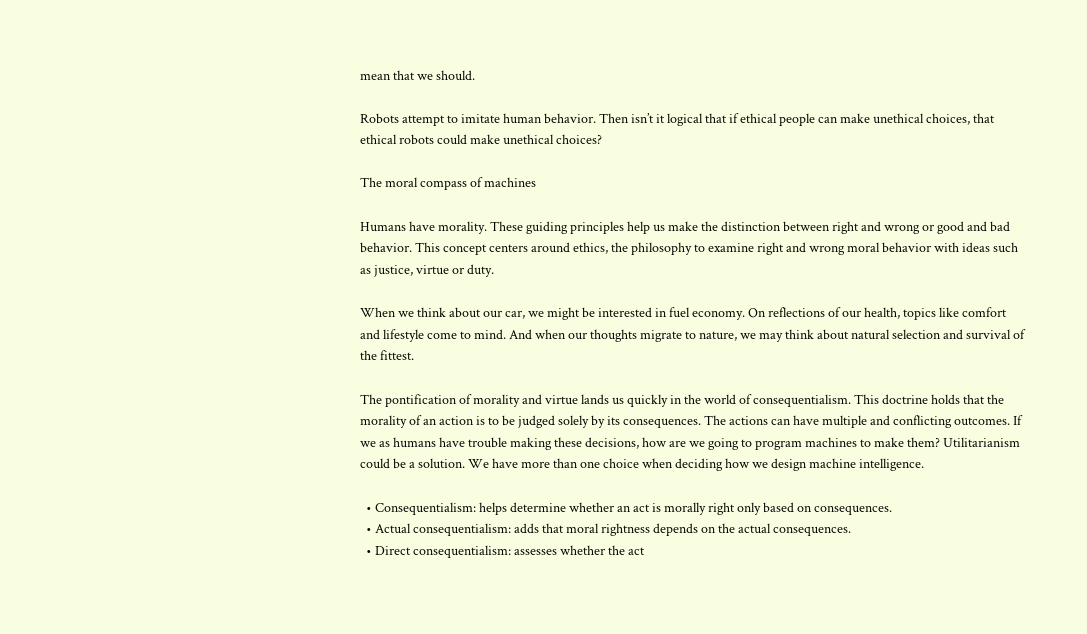mean that we should.

Robots attempt to imitate human behavior. Then isn’t it logical that if ethical people can make unethical choices, that ethical robots could make unethical choices?

The moral compass of machines

Humans have morality. These guiding principles help us make the distinction between right and wrong or good and bad behavior. This concept centers around ethics, the philosophy to examine right and wrong moral behavior with ideas such as justice, virtue or duty.

When we think about our car, we might be interested in fuel economy. On reflections of our health, topics like comfort and lifestyle come to mind. And when our thoughts migrate to nature, we may think about natural selection and survival of the fittest.

The pontification of morality and virtue lands us quickly in the world of consequentialism. This doctrine holds that the morality of an action is to be judged solely by its consequences. The actions can have multiple and conflicting outcomes. If we as humans have trouble making these decisions, how are we going to program machines to make them? Utilitarianism could be a solution. We have more than one choice when deciding how we design machine intelligence.

  • Consequentialism: helps determine whether an act is morally right only based on consequences.
  • Actual consequentialism: adds that moral rightness depends on the actual consequences.
  • Direct consequentialism: assesses whether the act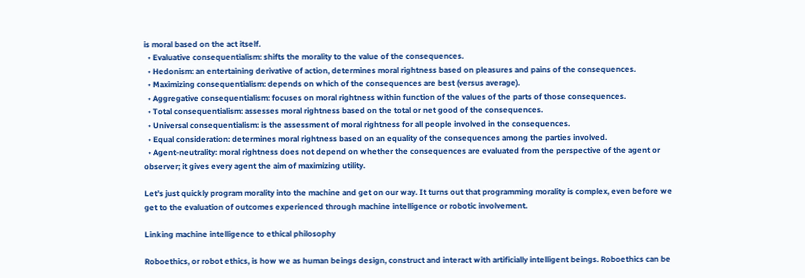is moral based on the act itself.
  • Evaluative consequentialism: shifts the morality to the value of the consequences.
  • Hedonism: an entertaining derivative of action, determines moral rightness based on pleasures and pains of the consequences.
  • Maximizing consequentialism: depends on which of the consequences are best (versus average).
  • Aggregative consequentialism: focuses on moral rightness within function of the values of the parts of those consequences.
  • Total consequentialism: assesses moral rightness based on the total or net good of the consequences.
  • Universal consequentialism: is the assessment of moral rightness for all people involved in the consequences.
  • Equal consideration: determines moral rightness based on an equality of the consequences among the parties involved.
  • Agent-neutrality: moral rightness does not depend on whether the consequences are evaluated from the perspective of the agent or observer; it gives every agent the aim of maximizing utility.

Let’s just quickly program morality into the machine and get on our way. It turns out that programming morality is complex, even before we get to the evaluation of outcomes experienced through machine intelligence or robotic involvement.

Linking machine intelligence to ethical philosophy

Roboethics, or robot ethics, is how we as human beings design, construct and interact with artificially intelligent beings. Roboethics can be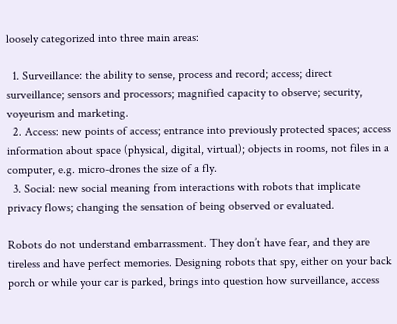loosely categorized into three main areas:

  1. Surveillance: the ability to sense, process and record; access; direct surveillance; sensors and processors; magnified capacity to observe; security, voyeurism and marketing.
  2. Access: new points of access; entrance into previously protected spaces; access information about space (physical, digital, virtual); objects in rooms, not files in a computer, e.g. micro-drones the size of a fly.
  3. Social: new social meaning from interactions with robots that implicate privacy flows; changing the sensation of being observed or evaluated.

Robots do not understand embarrassment. They don’t have fear, and they are tireless and have perfect memories. Designing robots that spy, either on your back porch or while your car is parked, brings into question how surveillance, access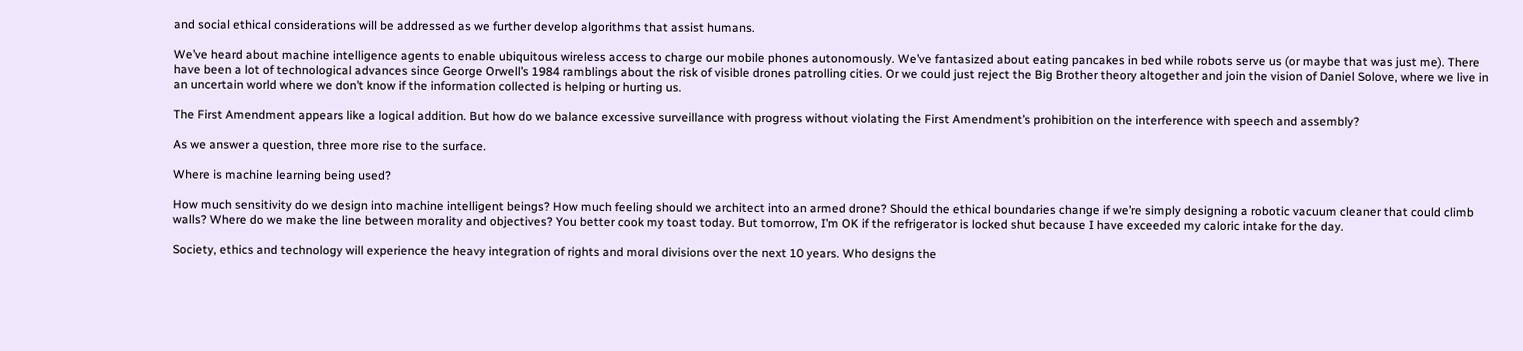and social ethical considerations will be addressed as we further develop algorithms that assist humans.

We’ve heard about machine intelligence agents to enable ubiquitous wireless access to charge our mobile phones autonomously. We’ve fantasized about eating pancakes in bed while robots serve us (or maybe that was just me). There have been a lot of technological advances since George Orwell’s 1984 ramblings about the risk of visible drones patrolling cities. Or we could just reject the Big Brother theory altogether and join the vision of Daniel Solove, where we live in an uncertain world where we don’t know if the information collected is helping or hurting us.

The First Amendment appears like a logical addition. But how do we balance excessive surveillance with progress without violating the First Amendment’s prohibition on the interference with speech and assembly?

As we answer a question, three more rise to the surface.

Where is machine learning being used?

How much sensitivity do we design into machine intelligent beings? How much feeling should we architect into an armed drone? Should the ethical boundaries change if we’re simply designing a robotic vacuum cleaner that could climb walls? Where do we make the line between morality and objectives? You better cook my toast today. But tomorrow, I’m OK if the refrigerator is locked shut because I have exceeded my caloric intake for the day.

Society, ethics and technology will experience the heavy integration of rights and moral divisions over the next 10 years. Who designs the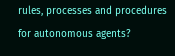rules, processes and procedures for autonomous agents?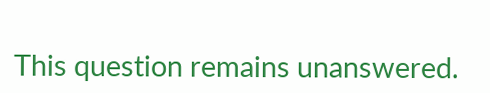This question remains unanswered.